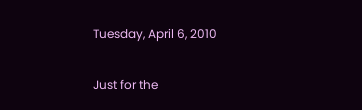Tuesday, April 6, 2010

Just for the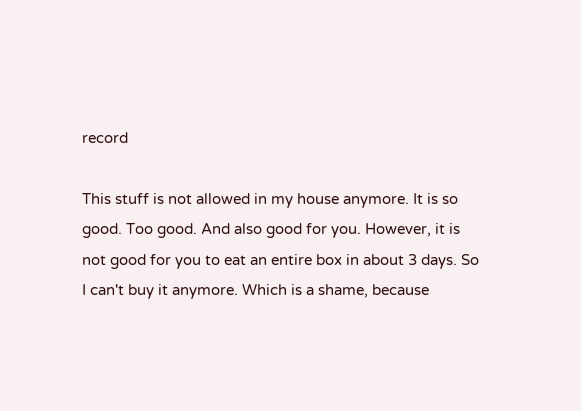record

This stuff is not allowed in my house anymore. It is so good. Too good. And also good for you. However, it is not good for you to eat an entire box in about 3 days. So I can't buy it anymore. Which is a shame, because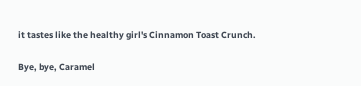it tastes like the healthy girl's Cinnamon Toast Crunch.

Bye, bye, Caramel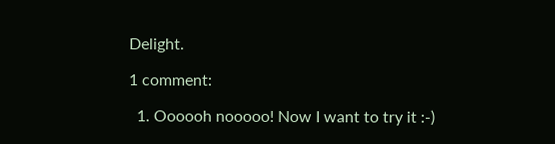Delight.

1 comment:

  1. Oooooh nooooo! Now I want to try it :-)